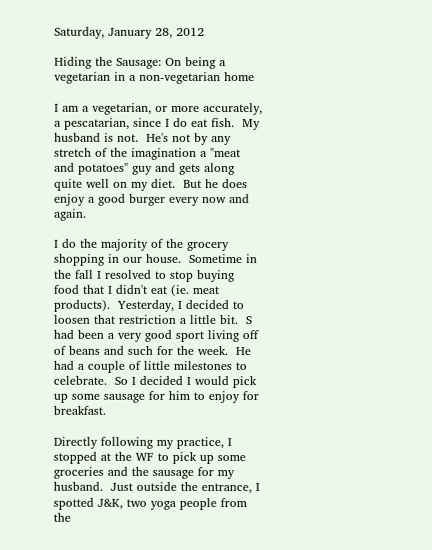Saturday, January 28, 2012

Hiding the Sausage: On being a vegetarian in a non-vegetarian home

I am a vegetarian, or more accurately, a pescatarian, since I do eat fish.  My husband is not.  He's not by any stretch of the imagination a "meat and potatoes" guy and gets along quite well on my diet.  But he does enjoy a good burger every now and again.

I do the majority of the grocery shopping in our house.  Sometime in the fall I resolved to stop buying food that I didn't eat (ie. meat products).  Yesterday, I decided to loosen that restriction a little bit.  S had been a very good sport living off of beans and such for the week.  He had a couple of little milestones to celebrate.  So I decided I would pick up some sausage for him to enjoy for breakfast.

Directly following my practice, I stopped at the WF to pick up some groceries and the sausage for my husband.  Just outside the entrance, I spotted J&K, two yoga people from the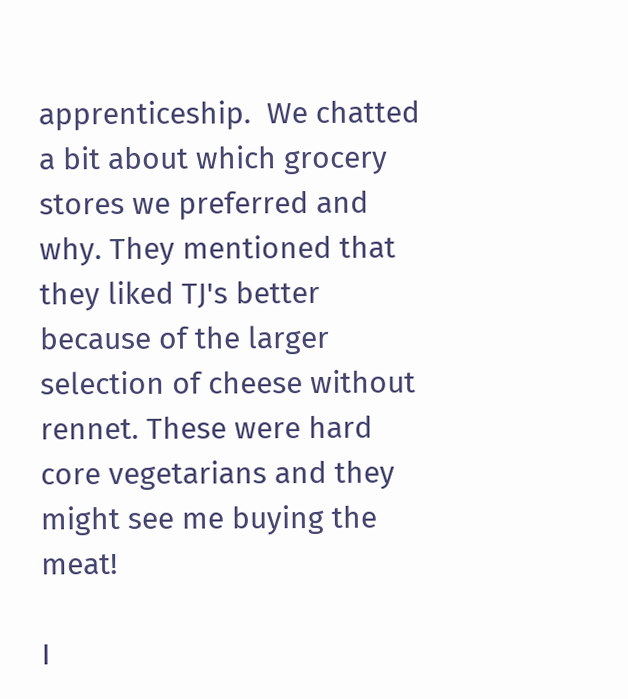apprenticeship.  We chatted a bit about which grocery stores we preferred and why. They mentioned that they liked TJ's better because of the larger selection of cheese without rennet. These were hard core vegetarians and they might see me buying the meat!

I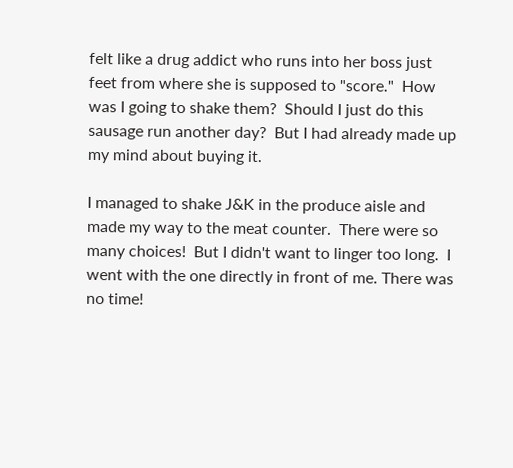felt like a drug addict who runs into her boss just feet from where she is supposed to "score."  How was I going to shake them?  Should I just do this sausage run another day?  But I had already made up my mind about buying it.

I managed to shake J&K in the produce aisle and made my way to the meat counter.  There were so many choices!  But I didn't want to linger too long.  I went with the one directly in front of me. There was no time!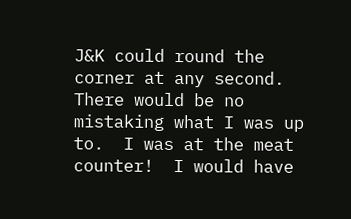J&K could round the corner at any second. There would be no mistaking what I was up to.  I was at the meat counter!  I would have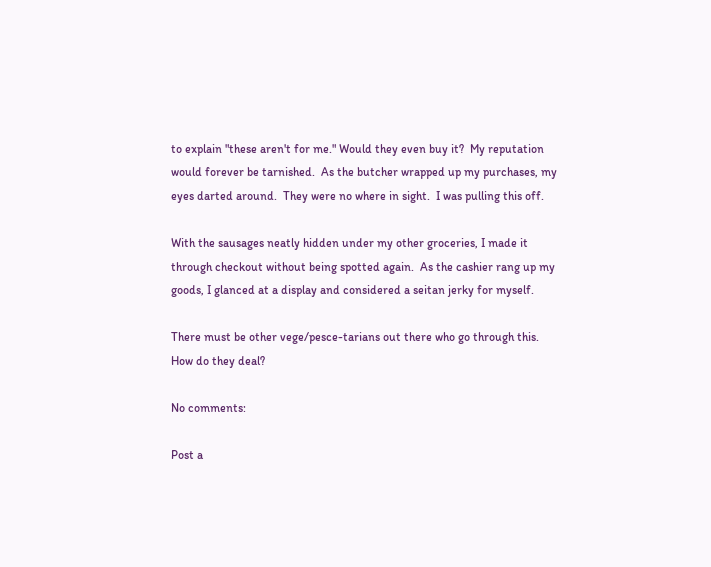to explain "these aren't for me." Would they even buy it?  My reputation would forever be tarnished.  As the butcher wrapped up my purchases, my eyes darted around.  They were no where in sight.  I was pulling this off.

With the sausages neatly hidden under my other groceries, I made it through checkout without being spotted again.  As the cashier rang up my goods, I glanced at a display and considered a seitan jerky for myself.

There must be other vege/pesce-tarians out there who go through this.  How do they deal?

No comments:

Post a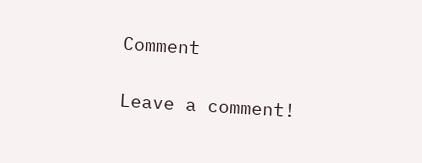Comment

Leave a comment!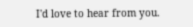I'd love to hear from you.